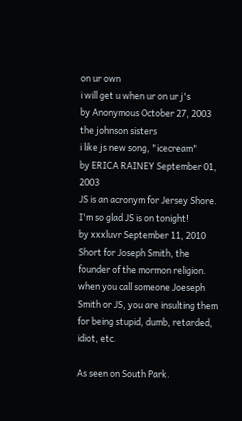on ur own
i will get u when ur on ur j's
by Anonymous October 27, 2003
the johnson sisters
i like js new song, "icecream"
by ERICA RAINEY September 01, 2003
JS is an acronym for Jersey Shore.
I'm so glad JS is on tonight!
by xxxluvr September 11, 2010
Short for Joseph Smith, the founder of the mormon religion. when you call someone Joeseph Smith or JS, you are insulting them for being stupid, dumb, retarded, idiot, etc.

As seen on South Park.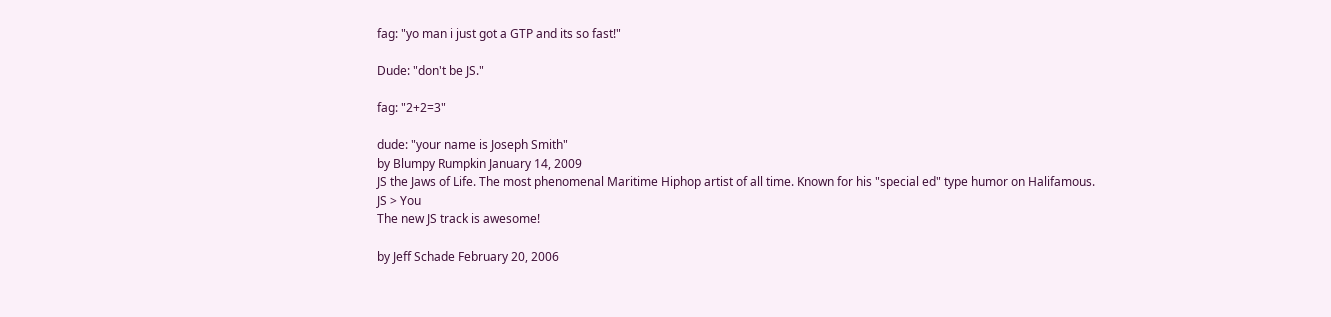fag: "yo man i just got a GTP and its so fast!"

Dude: "don't be JS."

fag: "2+2=3"

dude: "your name is Joseph Smith"
by Blumpy Rumpkin January 14, 2009
JS the Jaws of Life. The most phenomenal Maritime Hiphop artist of all time. Known for his "special ed" type humor on Halifamous.
JS > You
The new JS track is awesome!

by Jeff Schade February 20, 2006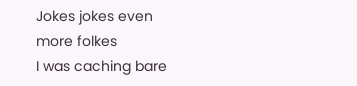Jokes jokes even more folkes
I was caching bare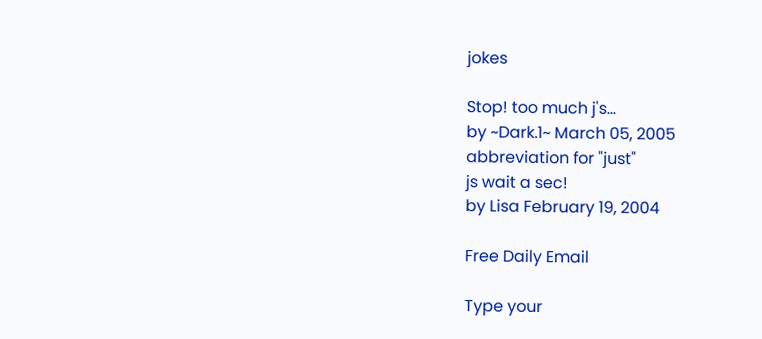jokes

Stop! too much j's...
by ~Dark.1~ March 05, 2005
abbreviation for "just"
js wait a sec!
by Lisa February 19, 2004

Free Daily Email

Type your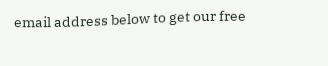email address below to get our free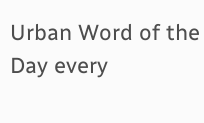Urban Word of the Day every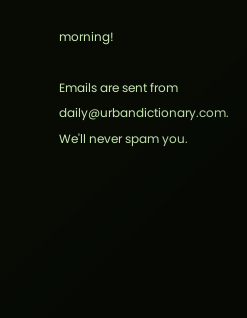morning!

Emails are sent from daily@urbandictionary.com. We'll never spam you.